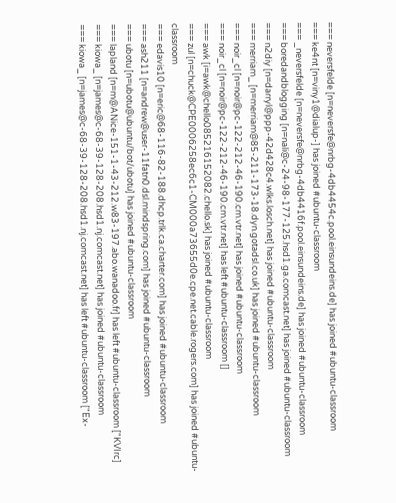=== neversfelde [n=neversfe@nrbg-4db4454c.pool.einsundeins.de] has joined #ubuntu-classroom
=== ke4nt [n=viny1@dialup-] has joined #ubuntu-classroom
=== _neversfelde [n=neversfe@nrbg-4db4416f.pool.einsundeins.de] has joined #ubuntu-classroom
=== boredandblogging [n=nali@c-24-98-177-125.hsd1.ga.comcast.net] has joined #ubuntu-classroom
=== n2diy [n=darryl@ppp-42d428c4.wlks.losch.net] has joined #ubuntu-classroom
=== merriam_ [n=merriam@85-211-173-18.dyn.gotadsl.co.uk] has joined #ubuntu-classroom
=== noir_cl [n=noir@pc-122-212-46-190.cm.vtr.net] has joined #ubuntu-classroom
=== noir_cl [n=noir@pc-122-212-46-190.cm.vtr.net] has left #ubuntu-classroom []
=== awk [i=awk@chello085216152082.chello.sk] has joined #ubuntu-classroom
=== zul [n=chuck@CPE0006258ec6c1-CM000a73655d0e.cpe.net.cable.rogers.com] has joined #ubuntu-classroom
=== edavis10 [n=eric@68-116-82-188.dhcp.trlk.ca.charter.com] has joined #ubuntu-classroom
=== ash211 [n=andrew@user-11fatn0.dsl.mindspring.com] has joined #ubuntu-classroom
=== ubotu [n=ubotu@ubuntu/bot/ubotu] has joined #ubuntu-classroom
=== lapland [n=m@ANice-151-1-43-212.w83-197.abo.wanadoo.fr] has left #ubuntu-classroom ["KVIrc]
=== kiowa_ [n=james@c-68-39-128-208.hsd1.nj.comcast.net] has joined #ubuntu-classroom
=== kiowa_ [n=james@c-68-39-128-208.hsd1.nj.comcast.net] has left #ubuntu-classroom ["Ex-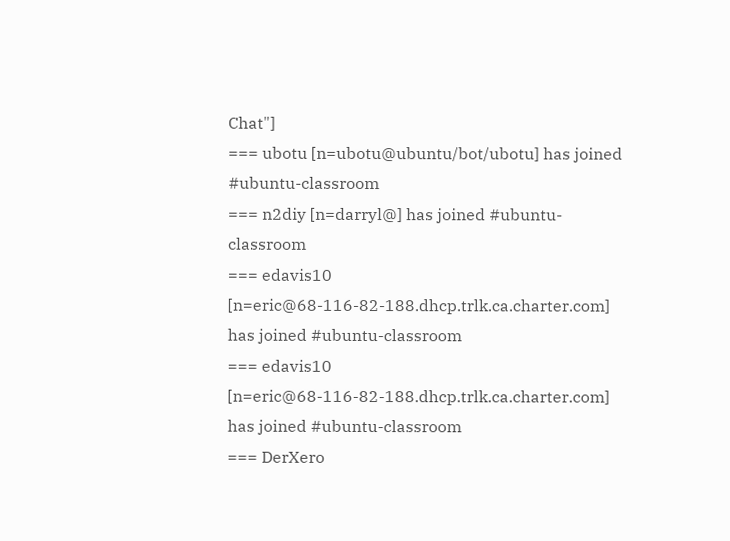Chat"]
=== ubotu [n=ubotu@ubuntu/bot/ubotu] has joined #ubuntu-classroom
=== n2diy [n=darryl@] has joined #ubuntu-classroom
=== edavis10 [n=eric@68-116-82-188.dhcp.trlk.ca.charter.com] has joined #ubuntu-classroom
=== edavis10 [n=eric@68-116-82-188.dhcp.trlk.ca.charter.com] has joined #ubuntu-classroom
=== DerXero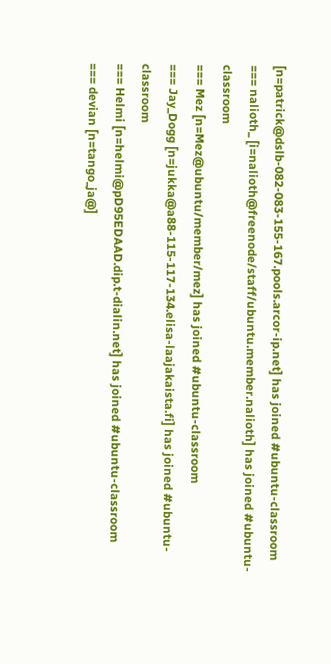[n=patrick@dslb-082-083-155-167.pools.arcor-ip.net] has joined #ubuntu-classroom
=== nalioth_ [i=nalioth@freenode/staff/ubuntu.member.nalioth] has joined #ubuntu-classroom
=== Mez [n=Mez@ubuntu/member/mez] has joined #ubuntu-classroom
=== Jay_Dogg [n=jukka@a88-115-117-134.elisa-laajakaista.fi] has joined #ubuntu-classroom
=== Helmi [n=helmi@pD95EDAAD.dip.t-dialin.net] has joined #ubuntu-classroom
=== devian [n=tango_ja@]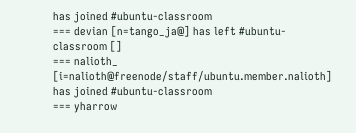has joined #ubuntu-classroom
=== devian [n=tango_ja@] has left #ubuntu-classroom []
=== nalioth_ [i=nalioth@freenode/staff/ubuntu.member.nalioth] has joined #ubuntu-classroom
=== yharrow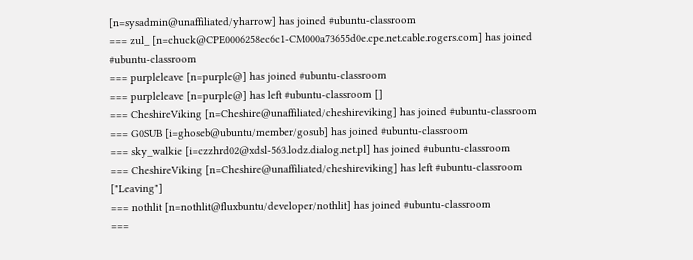[n=sysadmin@unaffiliated/yharrow] has joined #ubuntu-classroom
=== zul_ [n=chuck@CPE0006258ec6c1-CM000a73655d0e.cpe.net.cable.rogers.com] has joined #ubuntu-classroom
=== purpleleave [n=purple@] has joined #ubuntu-classroom
=== purpleleave [n=purple@] has left #ubuntu-classroom []
=== CheshireViking [n=Cheshire@unaffiliated/cheshireviking] has joined #ubuntu-classroom
=== G0SUB [i=ghoseb@ubuntu/member/gosub] has joined #ubuntu-classroom
=== sky_walkie [i=czzhrd02@xdsl-563.lodz.dialog.net.pl] has joined #ubuntu-classroom
=== CheshireViking [n=Cheshire@unaffiliated/cheshireviking] has left #ubuntu-classroom ["Leaving"]
=== nothlit [n=nothlit@fluxbuntu/developer/nothlit] has joined #ubuntu-classroom
===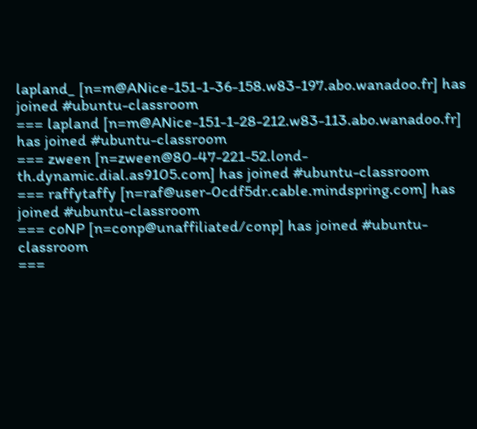lapland_ [n=m@ANice-151-1-36-158.w83-197.abo.wanadoo.fr] has joined #ubuntu-classroom
=== lapland [n=m@ANice-151-1-28-212.w83-113.abo.wanadoo.fr] has joined #ubuntu-classroom
=== zween [n=zween@80-47-221-52.lond-th.dynamic.dial.as9105.com] has joined #ubuntu-classroom
=== raffytaffy [n=raf@user-0cdf5dr.cable.mindspring.com] has joined #ubuntu-classroom
=== coNP [n=conp@unaffiliated/conp] has joined #ubuntu-classroom
===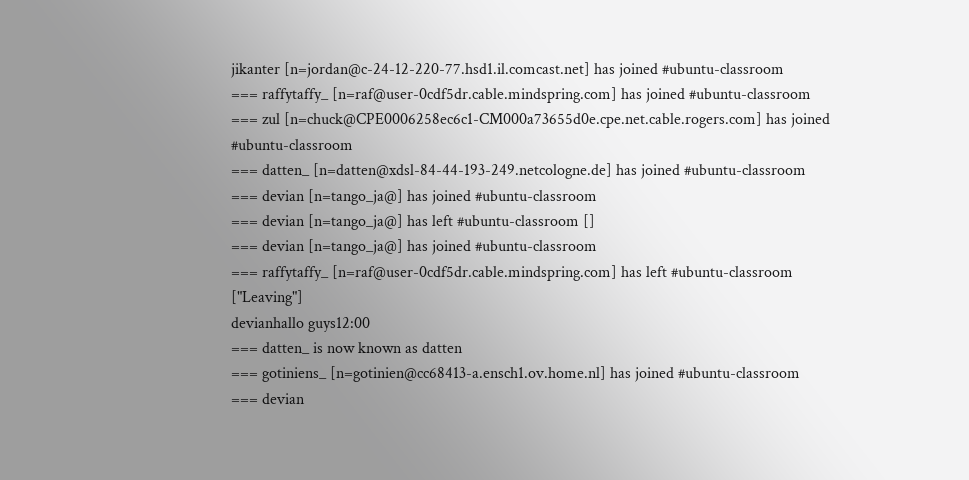jikanter [n=jordan@c-24-12-220-77.hsd1.il.comcast.net] has joined #ubuntu-classroom
=== raffytaffy_ [n=raf@user-0cdf5dr.cable.mindspring.com] has joined #ubuntu-classroom
=== zul [n=chuck@CPE0006258ec6c1-CM000a73655d0e.cpe.net.cable.rogers.com] has joined #ubuntu-classroom
=== datten_ [n=datten@xdsl-84-44-193-249.netcologne.de] has joined #ubuntu-classroom
=== devian [n=tango_ja@] has joined #ubuntu-classroom
=== devian [n=tango_ja@] has left #ubuntu-classroom []
=== devian [n=tango_ja@] has joined #ubuntu-classroom
=== raffytaffy_ [n=raf@user-0cdf5dr.cable.mindspring.com] has left #ubuntu-classroom ["Leaving"]
devianhallo guys12:00
=== datten_ is now known as datten
=== gotiniens_ [n=gotinien@cc68413-a.ensch1.ov.home.nl] has joined #ubuntu-classroom
=== devian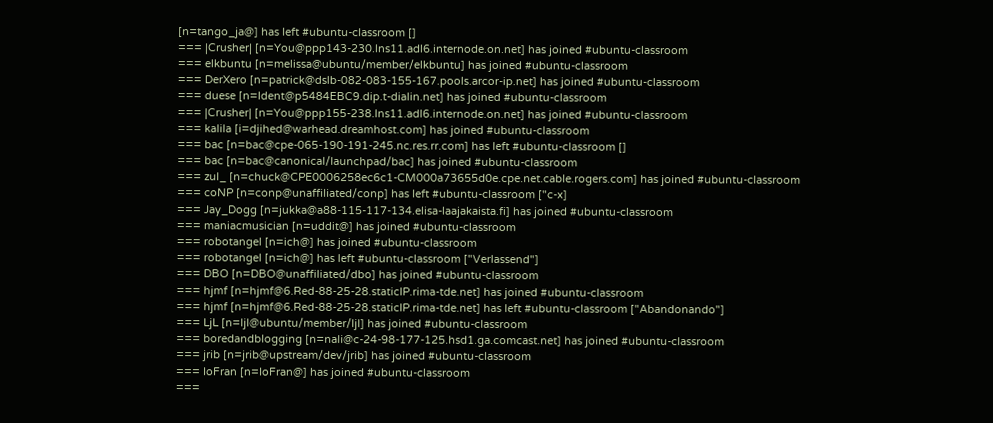[n=tango_ja@] has left #ubuntu-classroom []
=== |Crusher| [n=You@ppp143-230.lns11.adl6.internode.on.net] has joined #ubuntu-classroom
=== elkbuntu [n=melissa@ubuntu/member/elkbuntu] has joined #ubuntu-classroom
=== DerXero [n=patrick@dslb-082-083-155-167.pools.arcor-ip.net] has joined #ubuntu-classroom
=== duese [n=Ident@p5484EBC9.dip.t-dialin.net] has joined #ubuntu-classroom
=== |Crusher| [n=You@ppp155-238.lns11.adl6.internode.on.net] has joined #ubuntu-classroom
=== kalila [i=djihed@warhead.dreamhost.com] has joined #ubuntu-classroom
=== bac [n=bac@cpe-065-190-191-245.nc.res.rr.com] has left #ubuntu-classroom []
=== bac [n=bac@canonical/launchpad/bac] has joined #ubuntu-classroom
=== zul_ [n=chuck@CPE0006258ec6c1-CM000a73655d0e.cpe.net.cable.rogers.com] has joined #ubuntu-classroom
=== coNP [n=conp@unaffiliated/conp] has left #ubuntu-classroom ["c-x]
=== Jay_Dogg [n=jukka@a88-115-117-134.elisa-laajakaista.fi] has joined #ubuntu-classroom
=== maniacmusician [n=uddit@] has joined #ubuntu-classroom
=== robotangel [n=ich@] has joined #ubuntu-classroom
=== robotangel [n=ich@] has left #ubuntu-classroom ["Verlassend"]
=== DBO [n=DBO@unaffiliated/dbo] has joined #ubuntu-classroom
=== hjmf [n=hjmf@6.Red-88-25-28.staticIP.rima-tde.net] has joined #ubuntu-classroom
=== hjmf [n=hjmf@6.Red-88-25-28.staticIP.rima-tde.net] has left #ubuntu-classroom ["Abandonando"]
=== LjL [n=ljl@ubuntu/member/ljl] has joined #ubuntu-classroom
=== boredandblogging [n=nali@c-24-98-177-125.hsd1.ga.comcast.net] has joined #ubuntu-classroom
=== jrib [n=jrib@upstream/dev/jrib] has joined #ubuntu-classroom
=== IoFran [n=IoFran@] has joined #ubuntu-classroom
===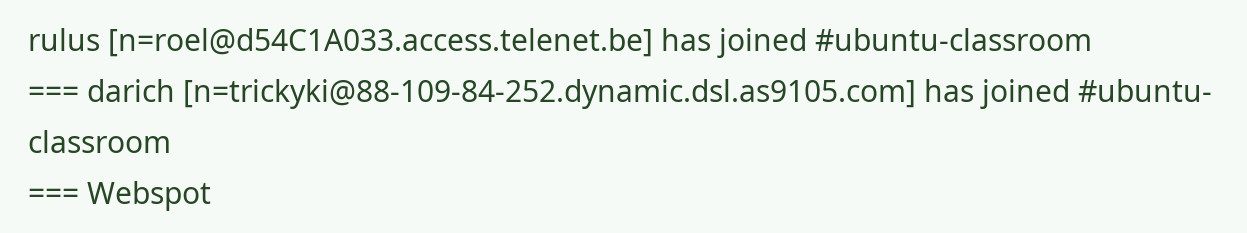rulus [n=roel@d54C1A033.access.telenet.be] has joined #ubuntu-classroom
=== darich [n=trickyki@88-109-84-252.dynamic.dsl.as9105.com] has joined #ubuntu-classroom
=== Webspot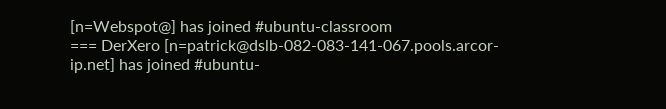[n=Webspot@] has joined #ubuntu-classroom
=== DerXero [n=patrick@dslb-082-083-141-067.pools.arcor-ip.net] has joined #ubuntu-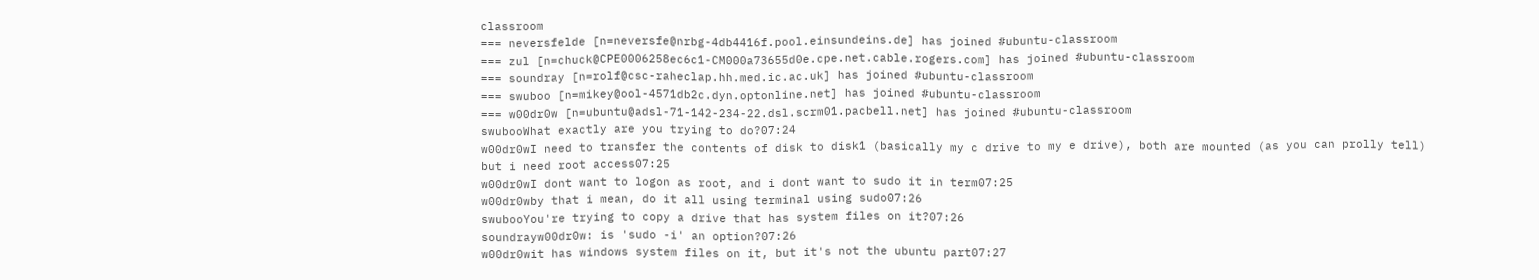classroom
=== neversfelde [n=neversfe@nrbg-4db4416f.pool.einsundeins.de] has joined #ubuntu-classroom
=== zul [n=chuck@CPE0006258ec6c1-CM000a73655d0e.cpe.net.cable.rogers.com] has joined #ubuntu-classroom
=== soundray [n=rolf@csc-raheclap.hh.med.ic.ac.uk] has joined #ubuntu-classroom
=== swuboo [n=mikey@ool-4571db2c.dyn.optonline.net] has joined #ubuntu-classroom
=== w00dr0w [n=ubuntu@adsl-71-142-234-22.dsl.scrm01.pacbell.net] has joined #ubuntu-classroom
swubooWhat exactly are you trying to do?07:24
w00dr0wI need to transfer the contents of disk to disk1 (basically my c drive to my e drive), both are mounted (as you can prolly tell) but i need root access07:25
w00dr0wI dont want to logon as root, and i dont want to sudo it in term07:25
w00dr0wby that i mean, do it all using terminal using sudo07:26
swubooYou're trying to copy a drive that has system files on it?07:26
soundrayw00dr0w: is 'sudo -i' an option?07:26
w00dr0wit has windows system files on it, but it's not the ubuntu part07:27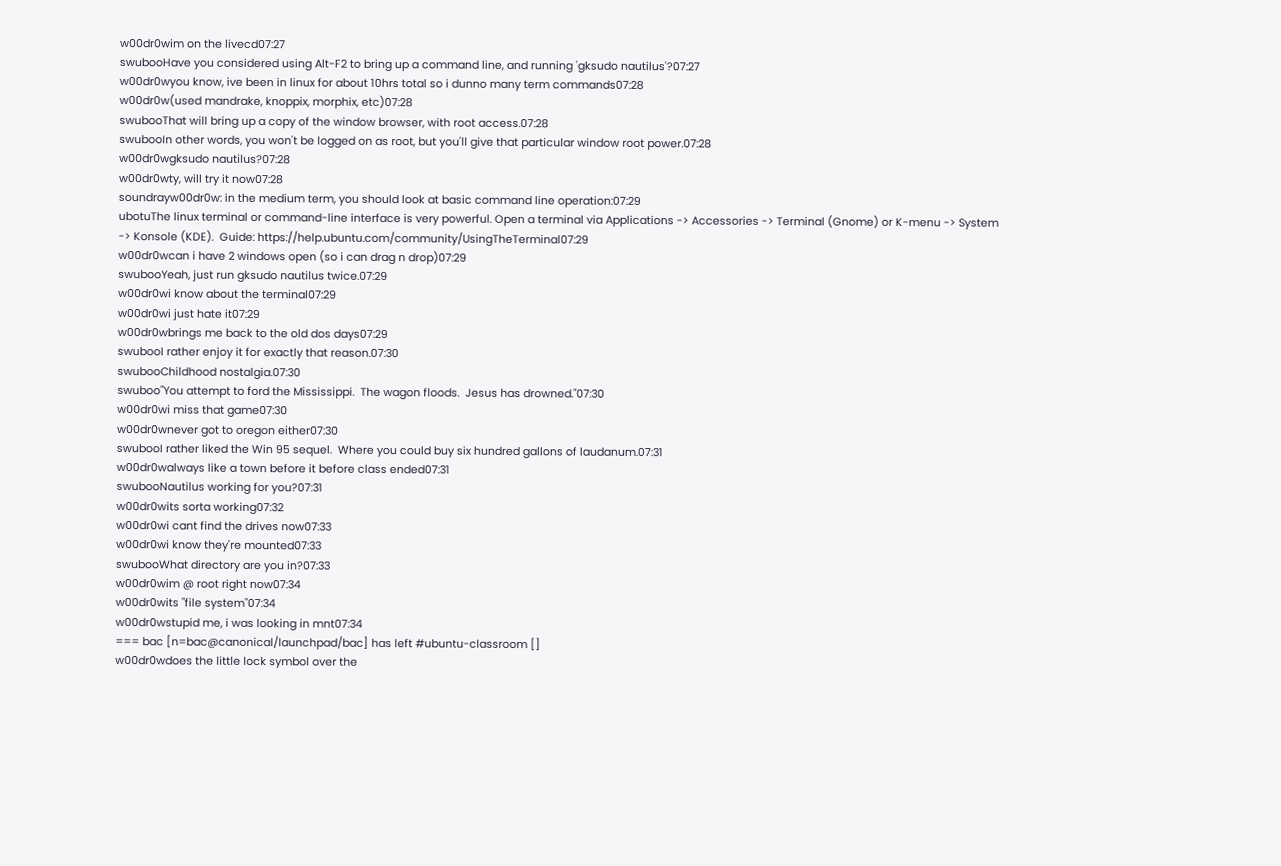w00dr0wim on the livecd07:27
swubooHave you considered using Alt-F2 to bring up a command line, and running 'gksudo nautilus'?07:27
w00dr0wyou know, ive been in linux for about 10hrs total so i dunno many term commands07:28
w00dr0w(used mandrake, knoppix, morphix, etc)07:28
swubooThat will bring up a copy of the window browser, with root access.07:28
swubooIn other words, you won't be logged on as root, but you'll give that particular window root power.07:28
w00dr0wgksudo nautilus?07:28
w00dr0wty, will try it now07:28
soundrayw00dr0w: in the medium term, you should look at basic command line operation:07:29
ubotuThe linux terminal or command-line interface is very powerful. Open a terminal via Applications -> Accessories -> Terminal (Gnome) or K-menu -> System -> Konsole (KDE).  Guide: https://help.ubuntu.com/community/UsingTheTerminal07:29
w00dr0wcan i have 2 windows open (so i can drag n drop)07:29
swubooYeah, just run gksudo nautilus twice.07:29
w00dr0wi know about the terminal07:29
w00dr0wi just hate it07:29
w00dr0wbrings me back to the old dos days07:29
swubooI rather enjoy it for exactly that reason.07:30
swubooChildhood nostalgia.07:30
swuboo"You attempt to ford the Mississippi.  The wagon floods.  Jesus has drowned."07:30
w00dr0wi miss that game07:30
w00dr0wnever got to oregon either07:30
swubooI rather liked the Win 95 sequel.  Where you could buy six hundred gallons of laudanum.07:31
w00dr0walways like a town before it before class ended07:31
swubooNautilus working for you?07:31
w00dr0wits sorta working07:32
w00dr0wi cant find the drives now07:33
w00dr0wi know they're mounted07:33
swubooWhat directory are you in?07:33
w00dr0wim @ root right now07:34
w00dr0wits "file system"07:34
w00dr0wstupid me, i was looking in mnt07:34
=== bac [n=bac@canonical/launchpad/bac] has left #ubuntu-classroom []
w00dr0wdoes the little lock symbol over the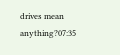drives mean anything?07:35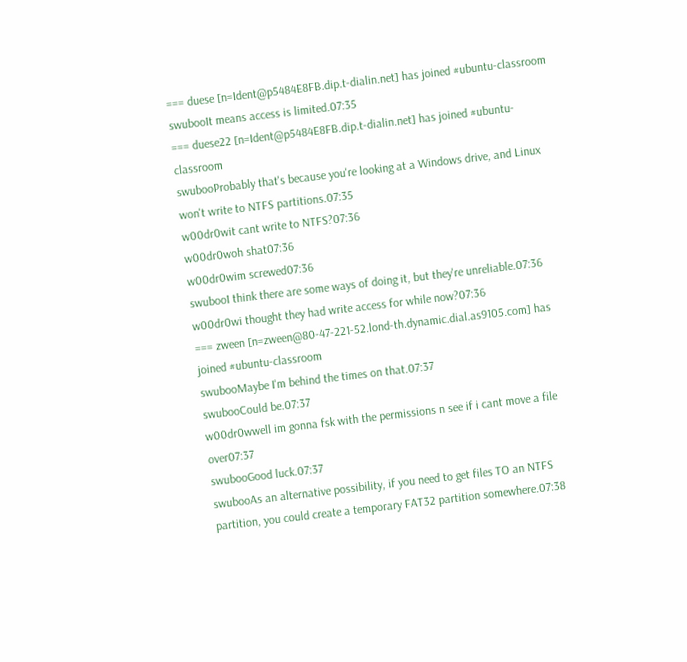=== duese [n=Ident@p5484E8FB.dip.t-dialin.net] has joined #ubuntu-classroom
swubooIt means access is limited.07:35
=== duese22 [n=Ident@p5484E8FB.dip.t-dialin.net] has joined #ubuntu-classroom
swubooProbably that's because you're looking at a Windows drive, and Linux won't write to NTFS partitions.07:35
w00dr0wit cant write to NTFS?07:36
w00dr0woh shat07:36
w00dr0wim screwed07:36
swubooI think there are some ways of doing it, but they're unreliable.07:36
w00dr0wi thought they had write access for while now?07:36
=== zween [n=zween@80-47-221-52.lond-th.dynamic.dial.as9105.com] has joined #ubuntu-classroom
swubooMaybe I'm behind the times on that.07:37
swubooCould be.07:37
w00dr0wwell im gonna fsk with the permissions n see if i cant move a file over07:37
swubooGood luck.07:37
swubooAs an alternative possibility, if you need to get files TO an NTFS partition, you could create a temporary FAT32 partition somewhere.07:38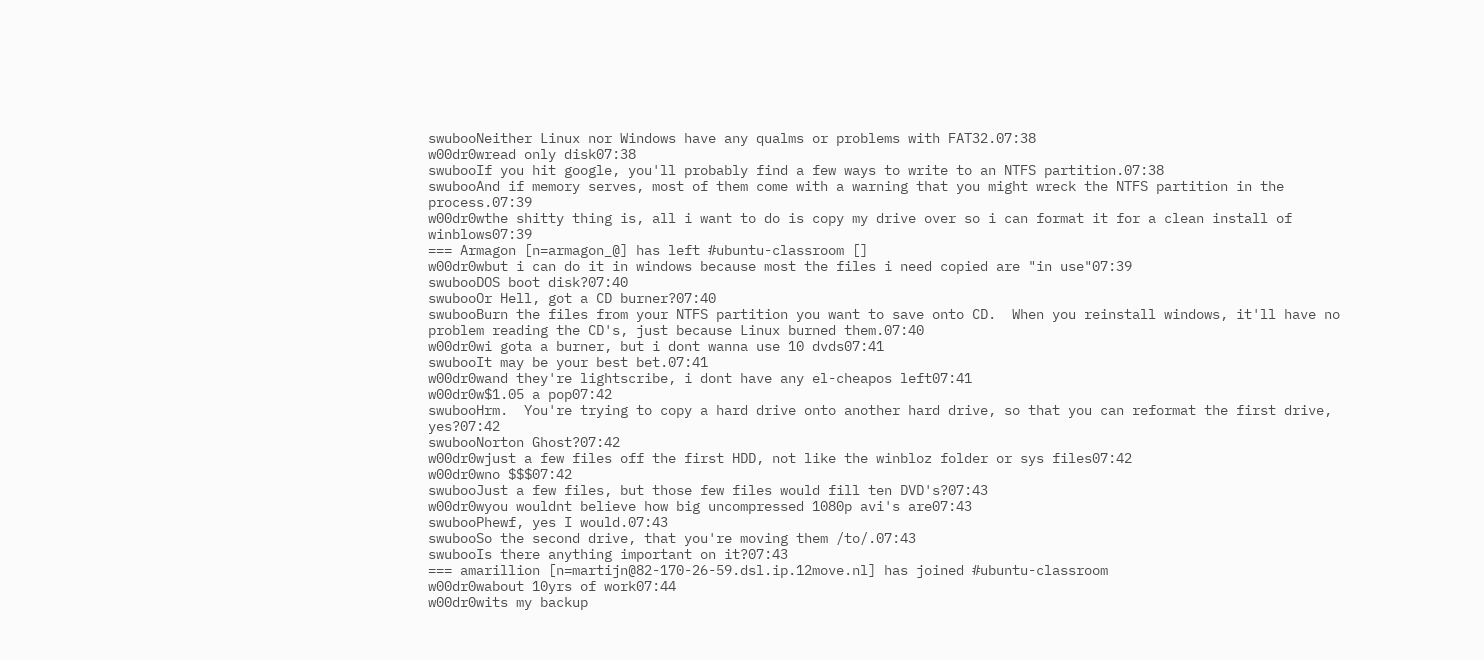swubooNeither Linux nor Windows have any qualms or problems with FAT32.07:38
w00dr0wread only disk07:38
swubooIf you hit google, you'll probably find a few ways to write to an NTFS partition.07:38
swubooAnd if memory serves, most of them come with a warning that you might wreck the NTFS partition in the process.07:39
w00dr0wthe shitty thing is, all i want to do is copy my drive over so i can format it for a clean install of winblows07:39
=== Armagon [n=armagon_@] has left #ubuntu-classroom []
w00dr0wbut i can do it in windows because most the files i need copied are "in use"07:39
swubooDOS boot disk?07:40
swubooOr Hell, got a CD burner?07:40
swubooBurn the files from your NTFS partition you want to save onto CD.  When you reinstall windows, it'll have no problem reading the CD's, just because Linux burned them.07:40
w00dr0wi gota a burner, but i dont wanna use 10 dvds07:41
swubooIt may be your best bet.07:41
w00dr0wand they're lightscribe, i dont have any el-cheapos left07:41
w00dr0w$1.05 a pop07:42
swubooHrm.  You're trying to copy a hard drive onto another hard drive, so that you can reformat the first drive, yes?07:42
swubooNorton Ghost?07:42
w00dr0wjust a few files off the first HDD, not like the winbloz folder or sys files07:42
w00dr0wno $$$07:42
swubooJust a few files, but those few files would fill ten DVD's?07:43
w00dr0wyou wouldnt believe how big uncompressed 1080p avi's are07:43
swubooPhewf, yes I would.07:43
swubooSo the second drive, that you're moving them /to/.07:43
swubooIs there anything important on it?07:43
=== amarillion [n=martijn@82-170-26-59.dsl.ip.12move.nl] has joined #ubuntu-classroom
w00dr0wabout 10yrs of work07:44
w00dr0wits my backup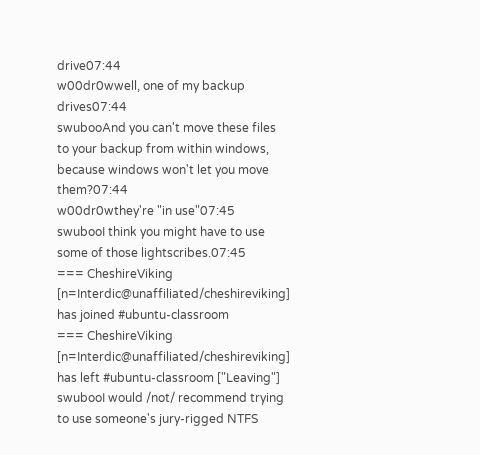drive07:44
w00dr0wwell, one of my backup drives07:44
swubooAnd you can't move these files to your backup from within windows, because windows won't let you move them?07:44
w00dr0wthey're "in use"07:45
swubooI think you might have to use some of those lightscribes.07:45
=== CheshireViking [n=Interdic@unaffiliated/cheshireviking] has joined #ubuntu-classroom
=== CheshireViking [n=Interdic@unaffiliated/cheshireviking] has left #ubuntu-classroom ["Leaving"]
swubooI would /not/ recommend trying to use someone's jury-rigged NTFS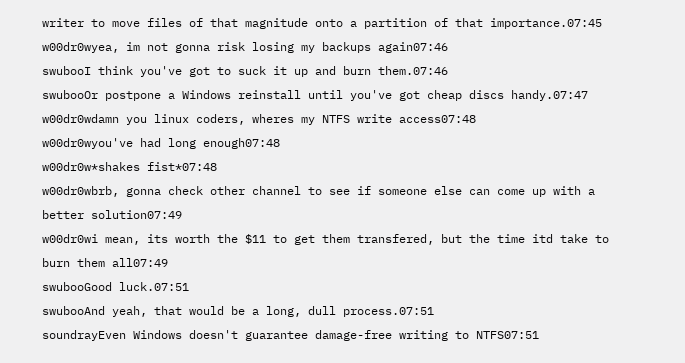writer to move files of that magnitude onto a partition of that importance.07:45
w00dr0wyea, im not gonna risk losing my backups again07:46
swubooI think you've got to suck it up and burn them.07:46
swubooOr postpone a Windows reinstall until you've got cheap discs handy.07:47
w00dr0wdamn you linux coders, wheres my NTFS write access07:48
w00dr0wyou've had long enough07:48
w00dr0w*shakes fist*07:48
w00dr0wbrb, gonna check other channel to see if someone else can come up with a better solution07:49
w00dr0wi mean, its worth the $11 to get them transfered, but the time itd take to burn them all07:49
swubooGood luck.07:51
swubooAnd yeah, that would be a long, dull process.07:51
soundrayEven Windows doesn't guarantee damage-free writing to NTFS07:51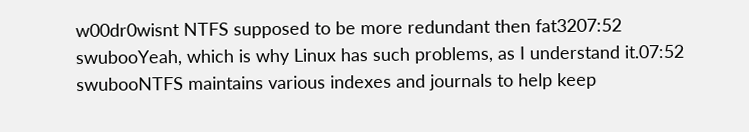w00dr0wisnt NTFS supposed to be more redundant then fat3207:52
swubooYeah, which is why Linux has such problems, as I understand it.07:52
swubooNTFS maintains various indexes and journals to help keep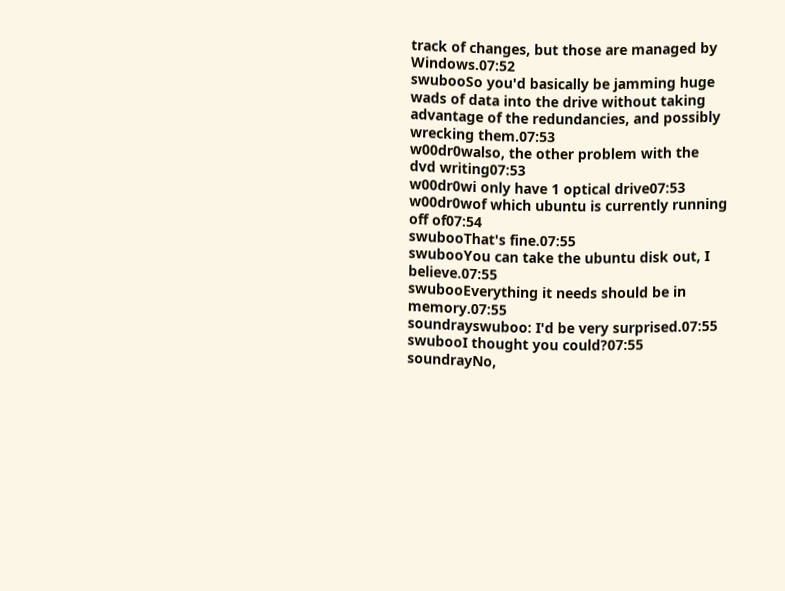track of changes, but those are managed by Windows.07:52
swubooSo you'd basically be jamming huge wads of data into the drive without taking advantage of the redundancies, and possibly wrecking them.07:53
w00dr0walso, the other problem with the dvd writing07:53
w00dr0wi only have 1 optical drive07:53
w00dr0wof which ubuntu is currently running off of07:54
swubooThat's fine.07:55
swubooYou can take the ubuntu disk out, I believe.07:55
swubooEverything it needs should be in memory.07:55
soundrayswuboo: I'd be very surprised.07:55
swubooI thought you could?07:55
soundrayNo,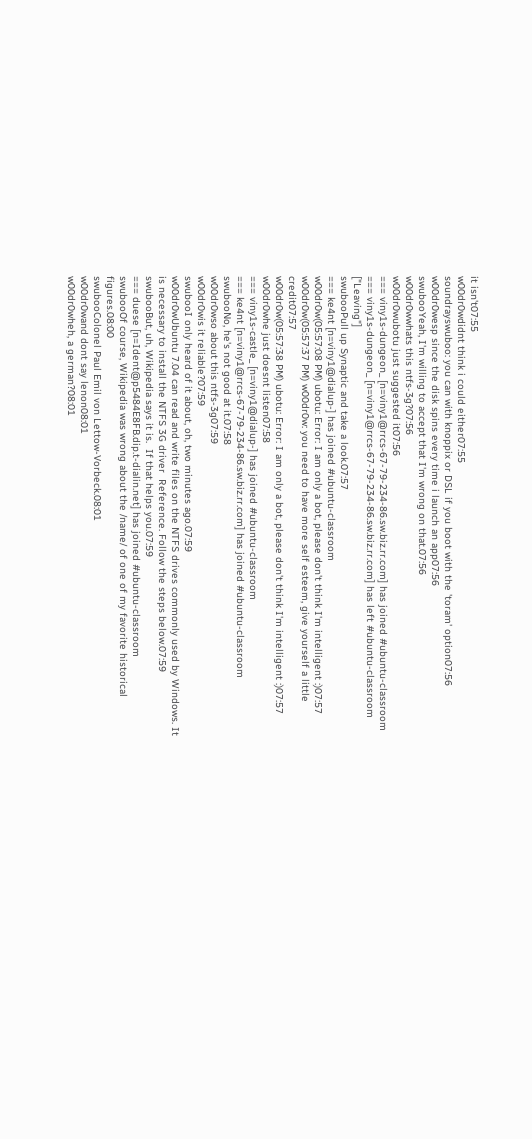it isn't07:55
w00dr0wdidnt think i could either07:55
soundrayswuboo: you can with knoppix or DSL if you boot with the 'toram' option07:56
w00dr0wesp since the disk spins every time i launch an app07:56
swubooYeah, I'm willing to accept that I'm wrong on that.07:56
w00dr0wwhats this ntfs-3g?07:56
w00dr0wubotu just suggested it07:56
=== viny1s-dungeon_ [n=viny1@rrcs-67-79-234-86.sw.biz.rr.com] has joined #ubuntu-classroom
=== viny1s-dungeon_ [n=viny1@rrcs-67-79-234-86.sw.biz.rr.com] has left #ubuntu-classroom ["Leaving"]
swubooPull up Synaptic and take a look.07:57
=== ke4nt [n=viny1@dialup-] has joined #ubuntu-classroom
w00dr0w(05:57:08 PM) ubotu: Error: I am only a bot, please don't think I'm intelligent :)07:57
w00dr0w(05:57:37 PM) w00dr0w: you need to have more self esteem, give yourself a little credit07:57
w00dr0w(05:57:38 PM) ubotu: Error: I am only a bot, please don't think I'm intelligent :)07:57
w00dr0whe just doesnt listen07:58
=== viny1s-castle_ [n=viny1@dialup-] has joined #ubuntu-classroom
=== ke4nt [n=viny1@rrcs-67-79-234-86.sw.biz.rr.com] has joined #ubuntu-classroom
swubooNo, he's not good at it.07:58
w00dr0wso about this ntfs-3g07:59
w00dr0wis it reliable?07:59
swubooI only heard of it about, oh, two minutes ago.07:59
w00dr0wUbuntu 7.04 can read and write files on the NTFS drives commonly used by Windows. It is necessary to install the NTFS 3G driver  Reference. Follow the steps below.07:59
swubooBut, uh, Wikipedia says it is.  If that helps you.07:59
=== duese [n=Ident@p5484E8FB.dip.t-dialin.net] has joined #ubuntu-classroom
swubooOf course, Wikipedia was wrong about the /name/ of one of my favorite historical figures.08:00
swubooColonel Paul Emil von Lettow-Vorbeck.08:01
w00dr0wand dont say lenon08:01
w00dr0wheh, a german?08:01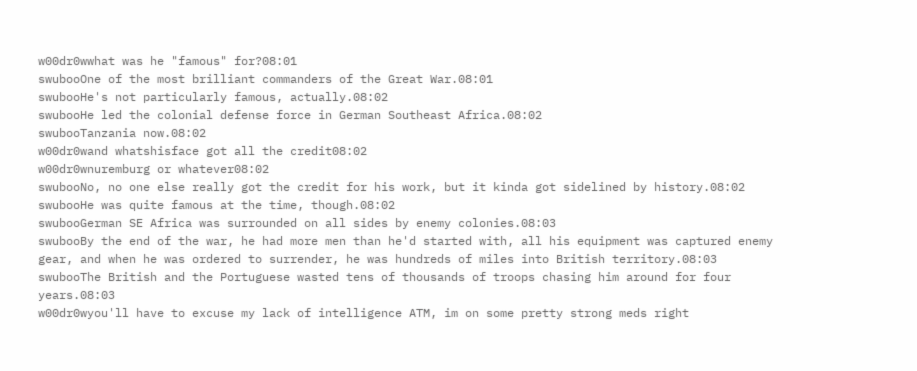w00dr0wwhat was he "famous" for?08:01
swubooOne of the most brilliant commanders of the Great War.08:01
swubooHe's not particularly famous, actually.08:02
swubooHe led the colonial defense force in German Southeast Africa.08:02
swubooTanzania now.08:02
w00dr0wand whatshisface got all the credit08:02
w00dr0wnuremburg or whatever08:02
swubooNo, no one else really got the credit for his work, but it kinda got sidelined by history.08:02
swubooHe was quite famous at the time, though.08:02
swubooGerman SE Africa was surrounded on all sides by enemy colonies.08:03
swubooBy the end of the war, he had more men than he'd started with, all his equipment was captured enemy gear, and when he was ordered to surrender, he was hundreds of miles into British territory.08:03
swubooThe British and the Portuguese wasted tens of thousands of troops chasing him around for four years.08:03
w00dr0wyou'll have to excuse my lack of intelligence ATM, im on some pretty strong meds right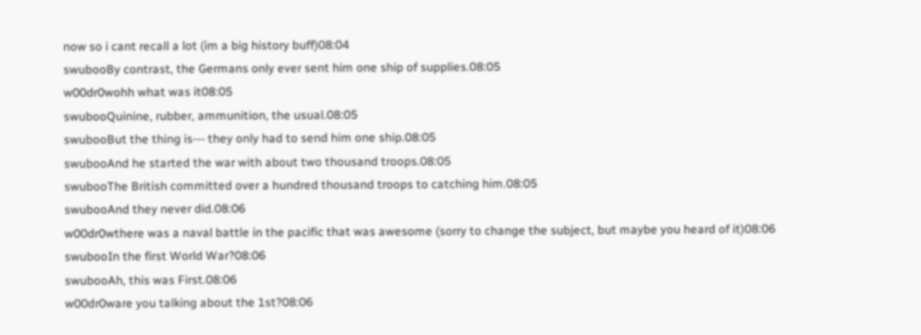now so i cant recall a lot (im a big history buff)08:04
swubooBy contrast, the Germans only ever sent him one ship of supplies.08:05
w00dr0wohh what was it08:05
swubooQuinine, rubber, ammunition, the usual.08:05
swubooBut the thing is--- they only had to send him one ship.08:05
swubooAnd he started the war with about two thousand troops.08:05
swubooThe British committed over a hundred thousand troops to catching him.08:05
swubooAnd they never did.08:06
w00dr0wthere was a naval battle in the pacific that was awesome (sorry to change the subject, but maybe you heard of it)08:06
swubooIn the first World War?08:06
swubooAh, this was First.08:06
w00dr0ware you talking about the 1st?08:06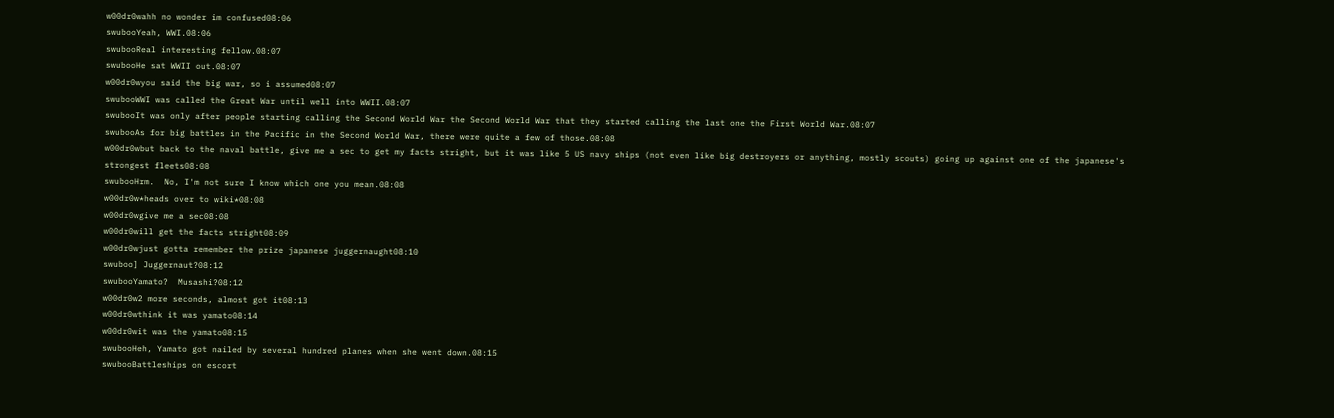w00dr0wahh no wonder im confused08:06
swubooYeah, WWI.08:06
swubooReal interesting fellow.08:07
swubooHe sat WWII out.08:07
w00dr0wyou said the big war, so i assumed08:07
swubooWWI was called the Great War until well into WWII.08:07
swubooIt was only after people starting calling the Second World War the Second World War that they started calling the last one the First World War.08:07
swubooAs for big battles in the Pacific in the Second World War, there were quite a few of those.08:08
w00dr0wbut back to the naval battle, give me a sec to get my facts stright, but it was like 5 US navy ships (not even like big destroyers or anything, mostly scouts) going up against one of the japanese's strongest fleets08:08
swubooHrm.  No, I'm not sure I know which one you mean.08:08
w00dr0w*heads over to wiki*08:08
w00dr0wgive me a sec08:08
w00dr0will get the facts stright08:09
w00dr0wjust gotta remember the prize japanese juggernaught08:10
swuboo] Juggernaut?08:12
swubooYamato?  Musashi?08:12
w00dr0w2 more seconds, almost got it08:13
w00dr0wthink it was yamato08:14
w00dr0wit was the yamato08:15
swubooHeh, Yamato got nailed by several hundred planes when she went down.08:15
swubooBattleships on escort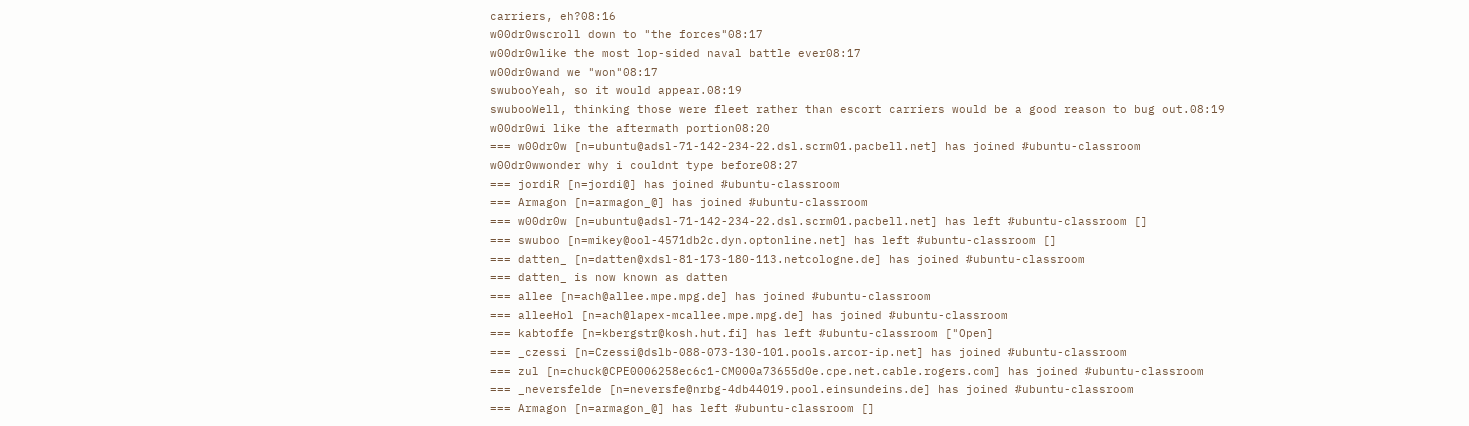carriers, eh?08:16
w00dr0wscroll down to "the forces"08:17
w00dr0wlike the most lop-sided naval battle ever08:17
w00dr0wand we "won"08:17
swubooYeah, so it would appear.08:19
swubooWell, thinking those were fleet rather than escort carriers would be a good reason to bug out.08:19
w00dr0wi like the aftermath portion08:20
=== w00dr0w [n=ubuntu@adsl-71-142-234-22.dsl.scrm01.pacbell.net] has joined #ubuntu-classroom
w00dr0wwonder why i couldnt type before08:27
=== jordiR [n=jordi@] has joined #ubuntu-classroom
=== Armagon [n=armagon_@] has joined #ubuntu-classroom
=== w00dr0w [n=ubuntu@adsl-71-142-234-22.dsl.scrm01.pacbell.net] has left #ubuntu-classroom []
=== swuboo [n=mikey@ool-4571db2c.dyn.optonline.net] has left #ubuntu-classroom []
=== datten_ [n=datten@xdsl-81-173-180-113.netcologne.de] has joined #ubuntu-classroom
=== datten_ is now known as datten
=== allee [n=ach@allee.mpe.mpg.de] has joined #ubuntu-classroom
=== alleeHol [n=ach@lapex-mcallee.mpe.mpg.de] has joined #ubuntu-classroom
=== kabtoffe [n=kbergstr@kosh.hut.fi] has left #ubuntu-classroom ["Open]
=== _czessi [n=Czessi@dslb-088-073-130-101.pools.arcor-ip.net] has joined #ubuntu-classroom
=== zul [n=chuck@CPE0006258ec6c1-CM000a73655d0e.cpe.net.cable.rogers.com] has joined #ubuntu-classroom
=== _neversfelde [n=neversfe@nrbg-4db44019.pool.einsundeins.de] has joined #ubuntu-classroom
=== Armagon [n=armagon_@] has left #ubuntu-classroom []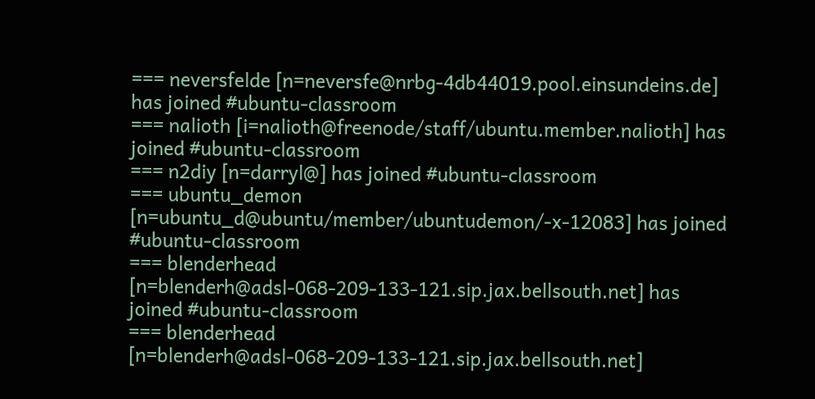=== neversfelde [n=neversfe@nrbg-4db44019.pool.einsundeins.de] has joined #ubuntu-classroom
=== nalioth [i=nalioth@freenode/staff/ubuntu.member.nalioth] has joined #ubuntu-classroom
=== n2diy [n=darryl@] has joined #ubuntu-classroom
=== ubuntu_demon [n=ubuntu_d@ubuntu/member/ubuntudemon/-x-12083] has joined #ubuntu-classroom
=== blenderhead [n=blenderh@adsl-068-209-133-121.sip.jax.bellsouth.net] has joined #ubuntu-classroom
=== blenderhead [n=blenderh@adsl-068-209-133-121.sip.jax.bellsouth.net]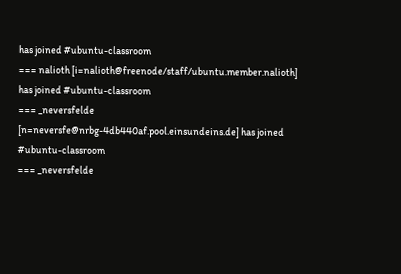has joined #ubuntu-classroom
=== nalioth [i=nalioth@freenode/staff/ubuntu.member.nalioth] has joined #ubuntu-classroom
=== _neversfelde [n=neversfe@nrbg-4db440af.pool.einsundeins.de] has joined #ubuntu-classroom
=== _neversfelde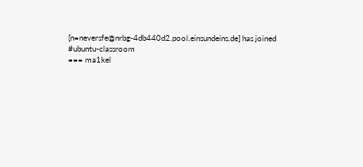[n=neversfe@nrbg-4db440d2.pool.einsundeins.de] has joined #ubuntu-classroom
=== ma1kel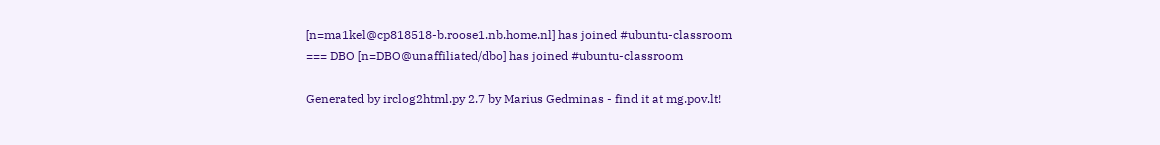[n=ma1kel@cp818518-b.roose1.nb.home.nl] has joined #ubuntu-classroom
=== DBO [n=DBO@unaffiliated/dbo] has joined #ubuntu-classroom

Generated by irclog2html.py 2.7 by Marius Gedminas - find it at mg.pov.lt!